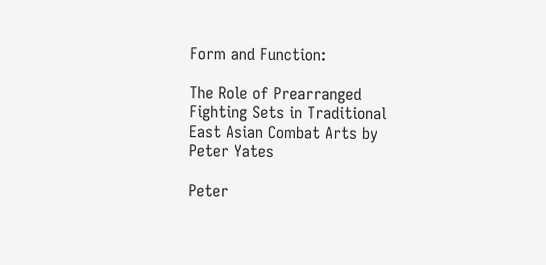Form and Function:

The Role of Prearranged Fighting Sets in Traditional East Asian Combat Arts by Peter Yates

Peter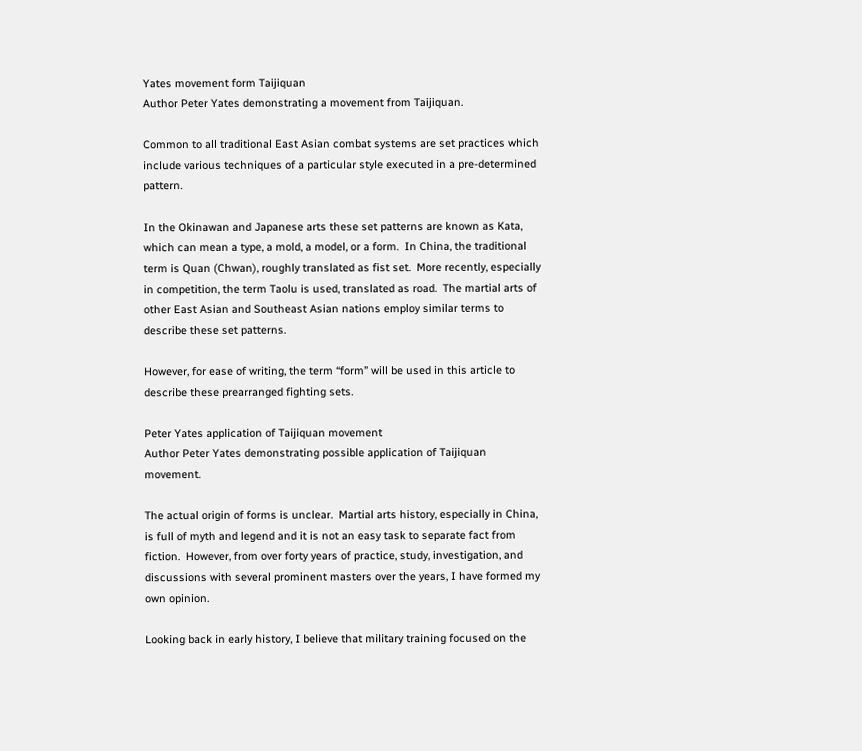Yates movement form Taijiquan
Author Peter Yates demonstrating a movement from Taijiquan.

Common to all traditional East Asian combat systems are set practices which include various techniques of a particular style executed in a pre-determined pattern.

In the Okinawan and Japanese arts these set patterns are known as Kata, which can mean a type, a mold, a model, or a form.  In China, the traditional term is Quan (Chwan), roughly translated as fist set.  More recently, especially in competition, the term Taolu is used, translated as road.  The martial arts of other East Asian and Southeast Asian nations employ similar terms to describe these set patterns.

However, for ease of writing, the term “form” will be used in this article to describe these prearranged fighting sets.

Peter Yates application of Taijiquan movement
Author Peter Yates demonstrating possible application of Taijiquan movement.

The actual origin of forms is unclear.  Martial arts history, especially in China, is full of myth and legend and it is not an easy task to separate fact from fiction.  However, from over forty years of practice, study, investigation, and discussions with several prominent masters over the years, I have formed my own opinion.

Looking back in early history, I believe that military training focused on the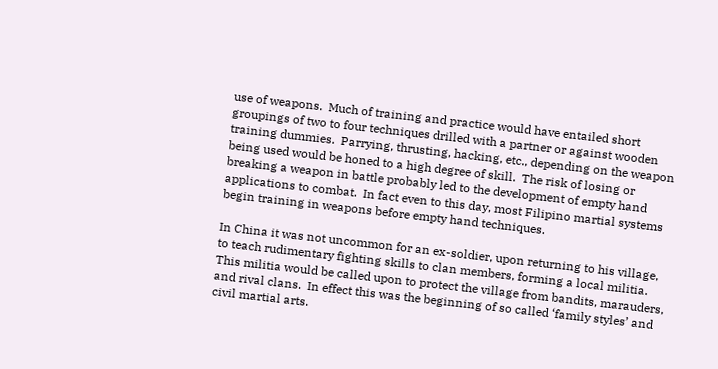use of weapons.  Much of training and practice would have entailed short groupings of two to four techniques drilled with a partner or against wooden training dummies.  Parrying, thrusting, hacking, etc., depending on the weapon being used would be honed to a high degree of skill.  The risk of losing or breaking a weapon in battle probably led to the development of empty hand applications to combat.  In fact even to this day, most Filipino martial systems begin training in weapons before empty hand techniques.

In China it was not uncommon for an ex-soldier, upon returning to his village, to teach rudimentary fighting skills to clan members, forming a local militia.  This militia would be called upon to protect the village from bandits, marauders, and rival clans.  In effect this was the beginning of so called ‘family styles’ and civil martial arts.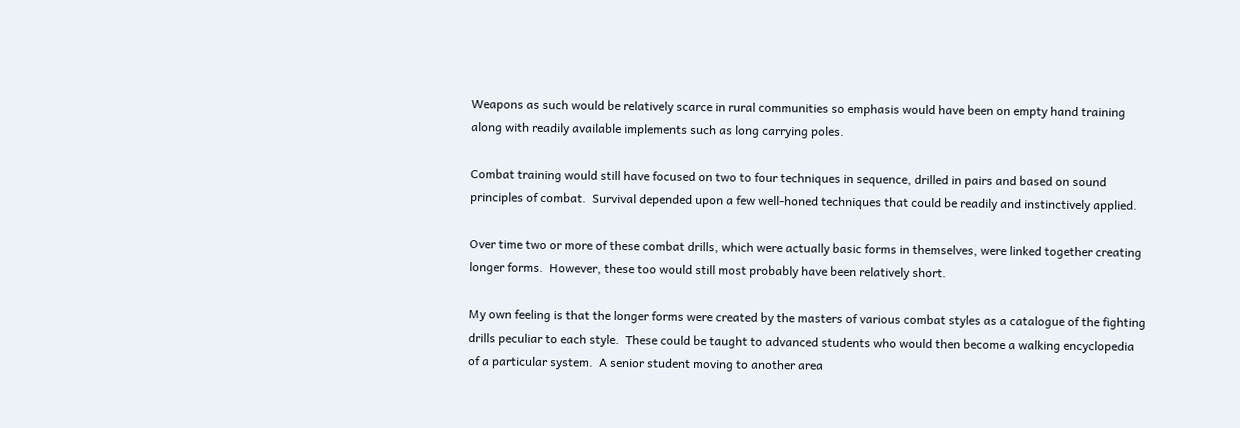Weapons as such would be relatively scarce in rural communities so emphasis would have been on empty hand training along with readily available implements such as long carrying poles.

Combat training would still have focused on two to four techniques in sequence, drilled in pairs and based on sound principles of combat.  Survival depended upon a few well-honed techniques that could be readily and instinctively applied.

Over time two or more of these combat drills, which were actually basic forms in themselves, were linked together creating longer forms.  However, these too would still most probably have been relatively short.

My own feeling is that the longer forms were created by the masters of various combat styles as a catalogue of the fighting drills peculiar to each style.  These could be taught to advanced students who would then become a walking encyclopedia of a particular system.  A senior student moving to another area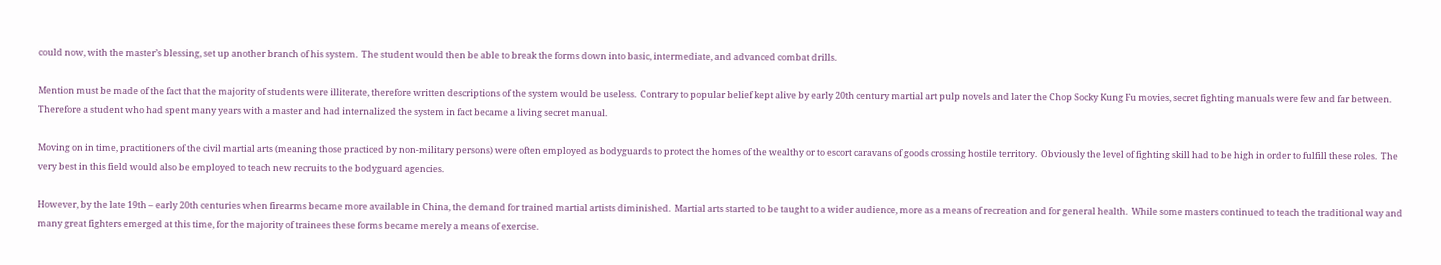could now, with the master’s blessing, set up another branch of his system.  The student would then be able to break the forms down into basic, intermediate, and advanced combat drills.

Mention must be made of the fact that the majority of students were illiterate, therefore written descriptions of the system would be useless.  Contrary to popular belief kept alive by early 20th century martial art pulp novels and later the Chop Socky Kung Fu movies, secret fighting manuals were few and far between.  Therefore a student who had spent many years with a master and had internalized the system in fact became a living secret manual.

Moving on in time, practitioners of the civil martial arts (meaning those practiced by non-military persons) were often employed as bodyguards to protect the homes of the wealthy or to escort caravans of goods crossing hostile territory.  Obviously the level of fighting skill had to be high in order to fulfill these roles.  The very best in this field would also be employed to teach new recruits to the bodyguard agencies.

However, by the late 19th – early 20th centuries when firearms became more available in China, the demand for trained martial artists diminished.  Martial arts started to be taught to a wider audience, more as a means of recreation and for general health.  While some masters continued to teach the traditional way and many great fighters emerged at this time, for the majority of trainees these forms became merely a means of exercise.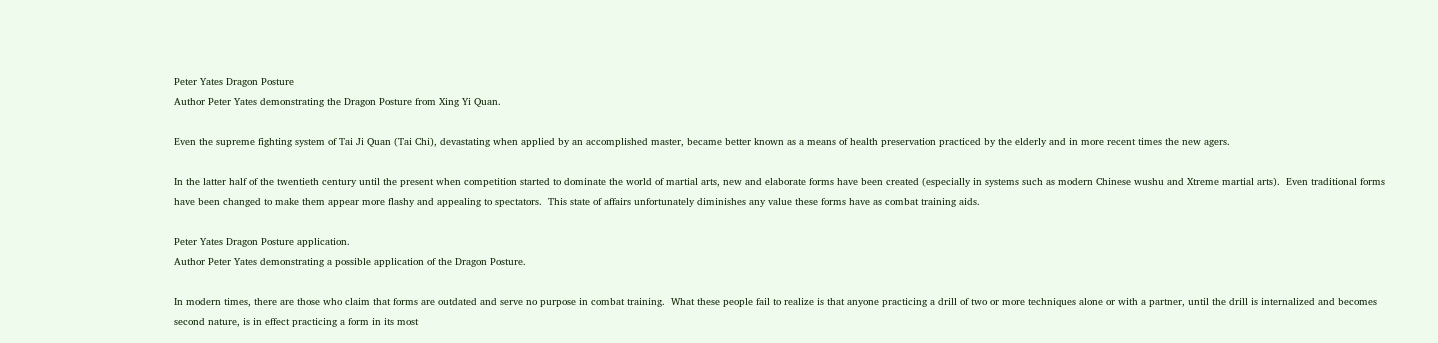Peter Yates Dragon Posture
Author Peter Yates demonstrating the Dragon Posture from Xing Yi Quan.

Even the supreme fighting system of Tai Ji Quan (Tai Chi), devastating when applied by an accomplished master, became better known as a means of health preservation practiced by the elderly and in more recent times the new agers.

In the latter half of the twentieth century until the present when competition started to dominate the world of martial arts, new and elaborate forms have been created (especially in systems such as modern Chinese wushu and Xtreme martial arts).  Even traditional forms have been changed to make them appear more flashy and appealing to spectators.  This state of affairs unfortunately diminishes any value these forms have as combat training aids.

Peter Yates Dragon Posture application.
Author Peter Yates demonstrating a possible application of the Dragon Posture.

In modern times, there are those who claim that forms are outdated and serve no purpose in combat training.  What these people fail to realize is that anyone practicing a drill of two or more techniques alone or with a partner, until the drill is internalized and becomes second nature, is in effect practicing a form in its most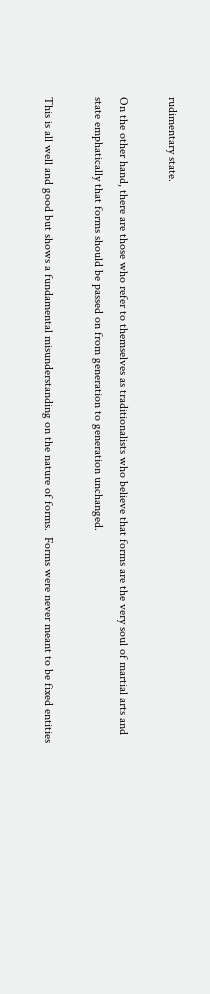rudimentary state.

On the other hand, there are those who refer to themselves as traditionalists who believe that forms are the very soul of martial arts and state emphatically that forms should be passed on from generation to generation unchanged.

This is all well and good but shows a fundamental misunderstanding on the nature of forms.  Forms were never meant to be fixed entities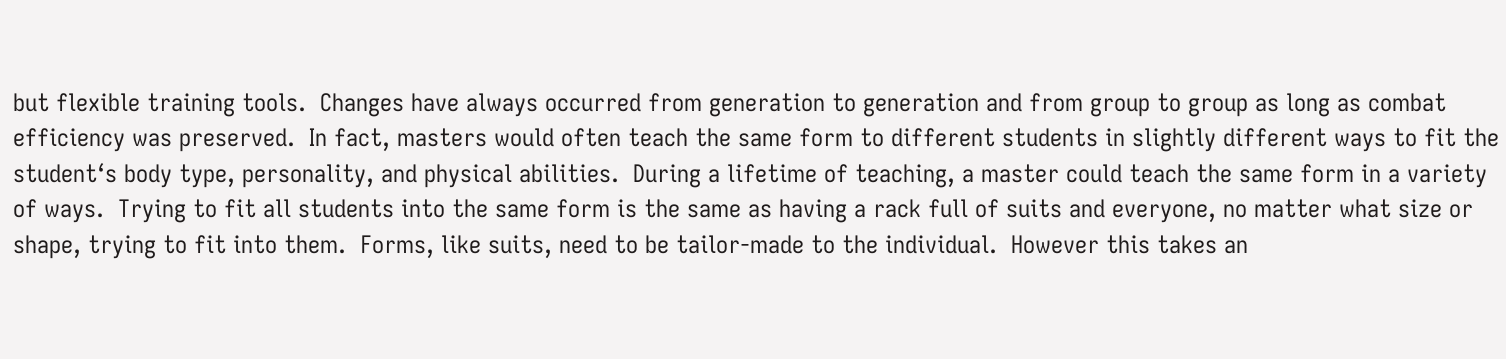but flexible training tools.  Changes have always occurred from generation to generation and from group to group as long as combat efficiency was preserved.  In fact, masters would often teach the same form to different students in slightly different ways to fit the student‘s body type, personality, and physical abilities.  During a lifetime of teaching, a master could teach the same form in a variety of ways.  Trying to fit all students into the same form is the same as having a rack full of suits and everyone, no matter what size or shape, trying to fit into them.  Forms, like suits, need to be tailor-made to the individual.  However this takes an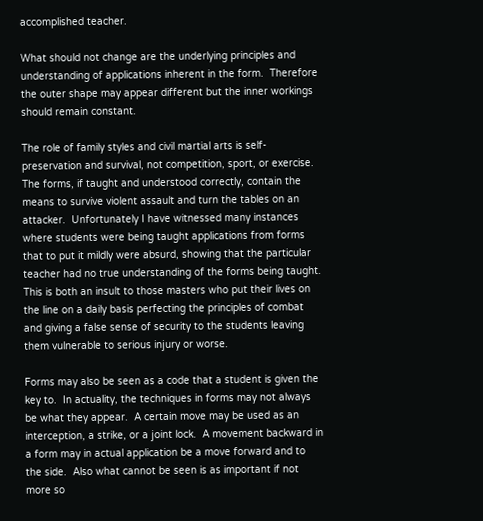accomplished teacher.

What should not change are the underlying principles and understanding of applications inherent in the form.  Therefore the outer shape may appear different but the inner workings should remain constant.

The role of family styles and civil martial arts is self-preservation and survival, not competition, sport, or exercise.  The forms, if taught and understood correctly, contain the means to survive violent assault and turn the tables on an attacker.  Unfortunately I have witnessed many instances where students were being taught applications from forms that to put it mildly were absurd, showing that the particular teacher had no true understanding of the forms being taught.  This is both an insult to those masters who put their lives on the line on a daily basis perfecting the principles of combat and giving a false sense of security to the students leaving them vulnerable to serious injury or worse.

Forms may also be seen as a code that a student is given the key to.  In actuality, the techniques in forms may not always be what they appear.  A certain move may be used as an interception, a strike, or a joint lock.  A movement backward in a form may in actual application be a move forward and to the side.  Also what cannot be seen is as important if not more so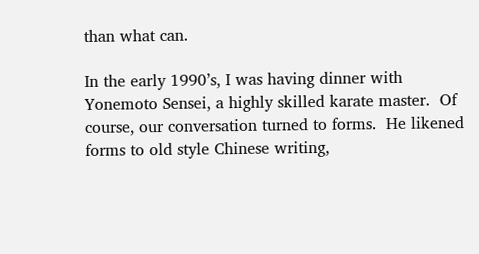than what can.

In the early 1990’s, I was having dinner with Yonemoto Sensei, a highly skilled karate master.  Of course, our conversation turned to forms.  He likened forms to old style Chinese writing,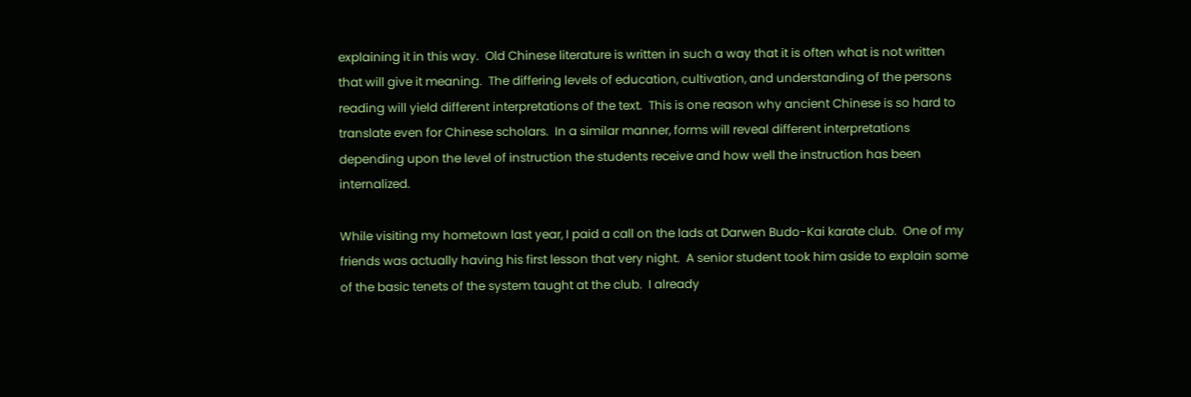explaining it in this way.  Old Chinese literature is written in such a way that it is often what is not written that will give it meaning.  The differing levels of education, cultivation, and understanding of the persons reading will yield different interpretations of the text.  This is one reason why ancient Chinese is so hard to translate even for Chinese scholars.  In a similar manner, forms will reveal different interpretations depending upon the level of instruction the students receive and how well the instruction has been internalized.

While visiting my hometown last year, I paid a call on the lads at Darwen Budo-Kai karate club.  One of my friends was actually having his first lesson that very night.  A senior student took him aside to explain some of the basic tenets of the system taught at the club.  I already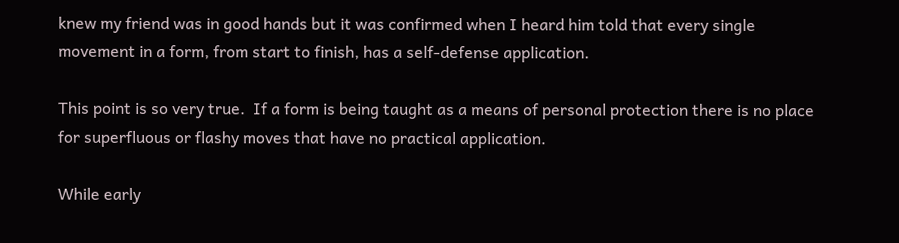knew my friend was in good hands but it was confirmed when I heard him told that every single movement in a form, from start to finish, has a self-defense application.

This point is so very true.  If a form is being taught as a means of personal protection there is no place for superfluous or flashy moves that have no practical application.

While early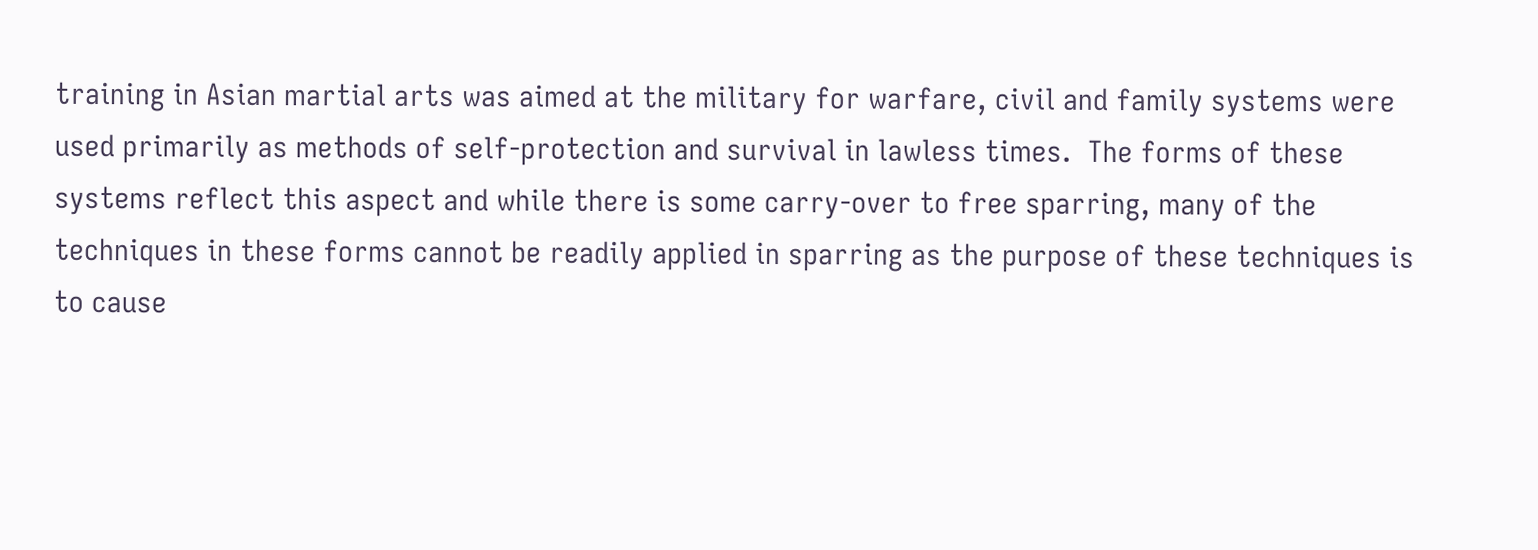training in Asian martial arts was aimed at the military for warfare, civil and family systems were used primarily as methods of self-protection and survival in lawless times.  The forms of these systems reflect this aspect and while there is some carry-over to free sparring, many of the techniques in these forms cannot be readily applied in sparring as the purpose of these techniques is to cause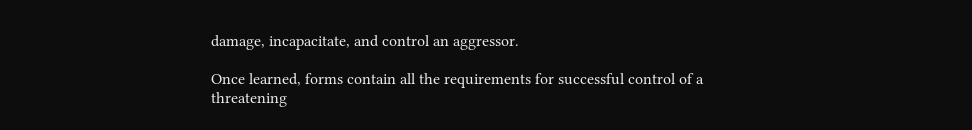damage, incapacitate, and control an aggressor.

Once learned, forms contain all the requirements for successful control of a threatening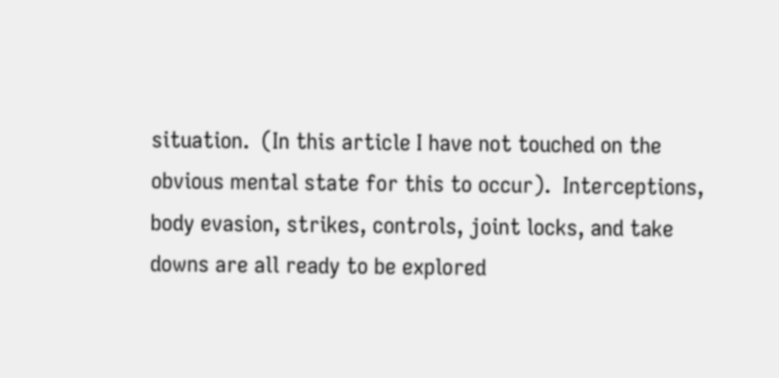situation.  (In this article I have not touched on the obvious mental state for this to occur).  Interceptions, body evasion, strikes, controls, joint locks, and take downs are all ready to be explored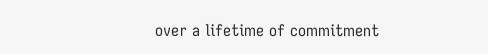over a lifetime of commitment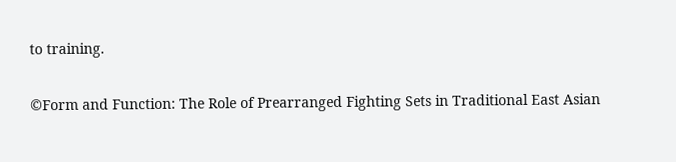to training.

©Form and Function: The Role of Prearranged Fighting Sets in Traditional East Asian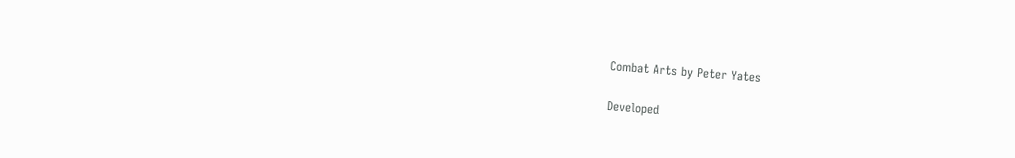Combat Arts by Peter Yates

Developed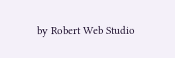by Robert Web Studio